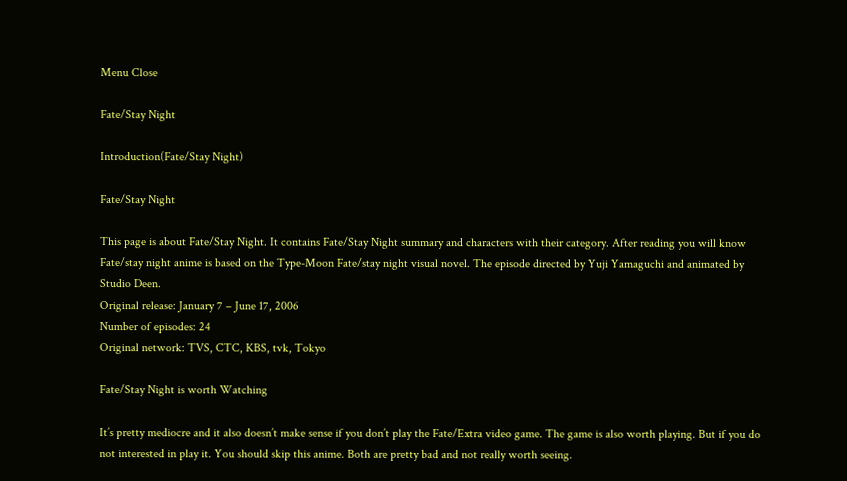Menu Close

Fate/Stay Night

Introduction(Fate/Stay Night)

Fate/Stay Night

This page is about Fate/Stay Night. It contains Fate/Stay Night summary and characters with their category. After reading you will know Fate/stay night anime is based on the Type-Moon Fate/stay night visual novel. The episode directed by Yuji Yamaguchi and animated by Studio Deen.
Original release: January 7 – June 17, 2006
Number of episodes: 24
Original network: TVS, CTC, KBS, tvk, Tokyo

Fate/Stay Night is worth Watching

It’s pretty mediocre and it also doesn’t make sense if you don’t play the Fate/Extra video game. The game is also worth playing. But if you do not interested in play it. You should skip this anime. Both are pretty bad and not really worth seeing.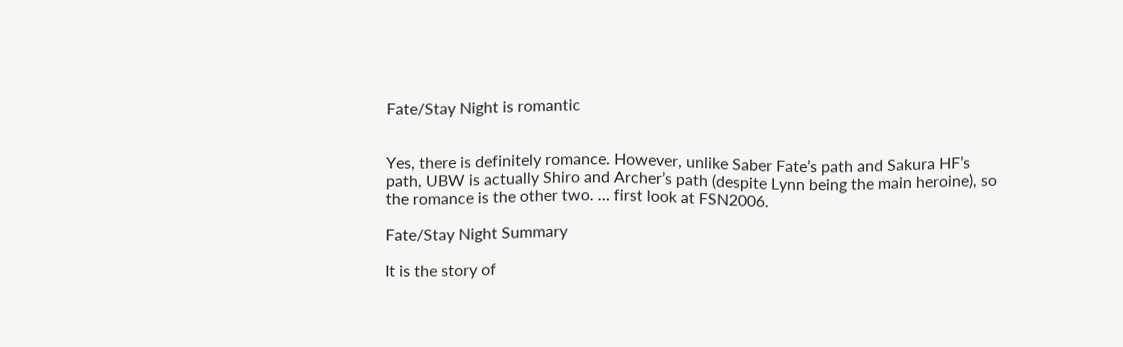Fate/Stay Night is romantic


Yes, there is definitely romance. However, unlike Saber Fate’s path and Sakura HF’s path, UBW is actually Shiro and Archer’s path (despite Lynn being the main heroine), so the romance is the other two. … first look at FSN2006.

Fate/Stay Night Summary

It is the story of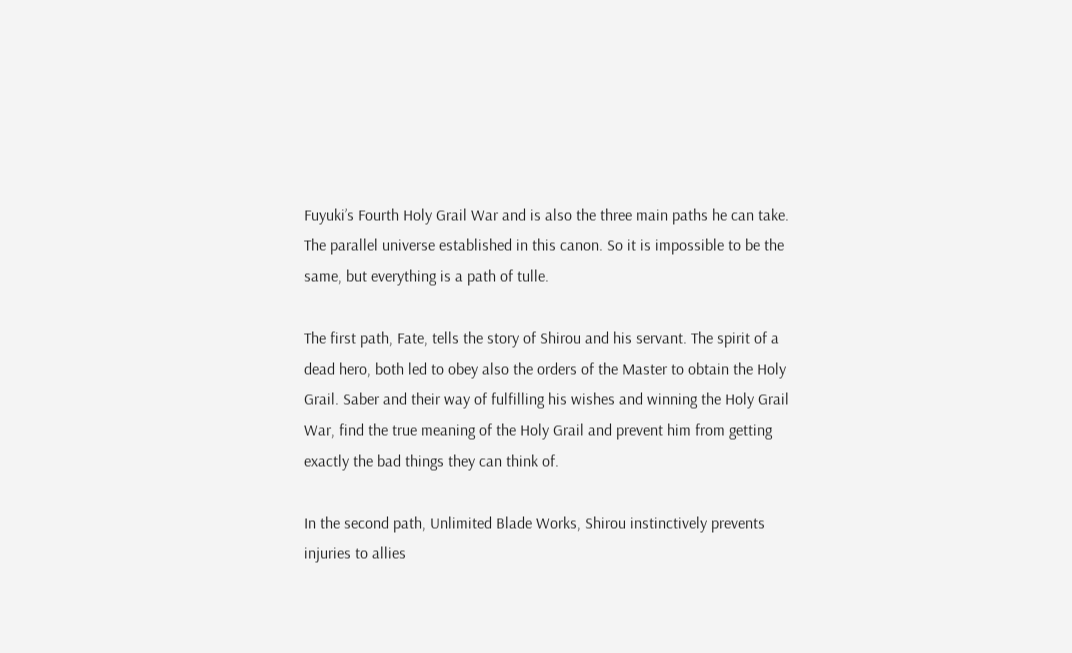Fuyuki’s Fourth Holy Grail War and is also the three main paths he can take. The parallel universe established in this canon. So it is impossible to be the same, but everything is a path of tulle.

The first path, Fate, tells the story of Shirou and his servant. The spirit of a dead hero, both led to obey also the orders of the Master to obtain the Holy Grail. Saber and their way of fulfilling his wishes and winning the Holy Grail War, find the true meaning of the Holy Grail and prevent him from getting exactly the bad things they can think of.

In the second path, Unlimited Blade Works, Shirou instinctively prevents injuries to allies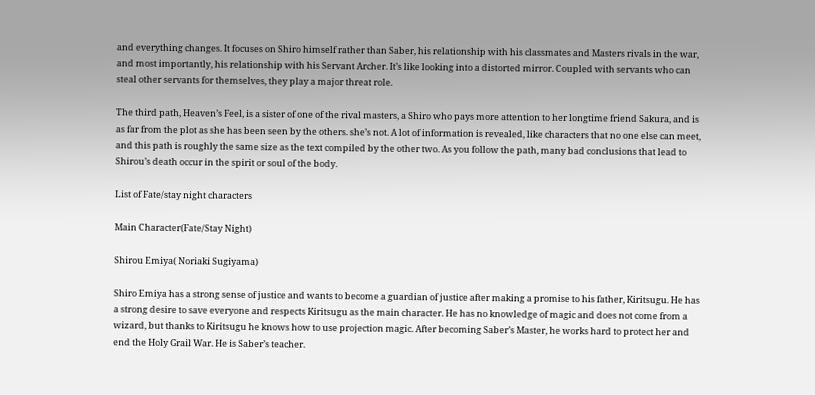and everything changes. It focuses on Shiro himself rather than Saber, his relationship with his classmates and Masters rivals in the war, and most importantly, his relationship with his Servant Archer. It’s like looking into a distorted mirror. Coupled with servants who can steal other servants for themselves, they play a major threat role.

The third path, Heaven’s Feel, is a sister of one of the rival masters, a Shiro who pays more attention to her longtime friend Sakura, and is as far from the plot as she has been seen by the others. she’s not. A lot of information is revealed, like characters that no one else can meet, and this path is roughly the same size as the text compiled by the other two. As you follow the path, many bad conclusions that lead to Shirou’s death occur in the spirit or soul of the body.

List of Fate/stay night characters

Main Character(Fate/Stay Night)

Shirou Emiya( Noriaki Sugiyama)

Shiro Emiya has a strong sense of justice and wants to become a guardian of justice after making a promise to his father, Kiritsugu. He has a strong desire to save everyone and respects Kiritsugu as the main character. He has no knowledge of magic and does not come from a wizard, but thanks to Kiritsugu he knows how to use projection magic. After becoming Saber’s Master, he works hard to protect her and end the Holy Grail War. He is Saber’s teacher.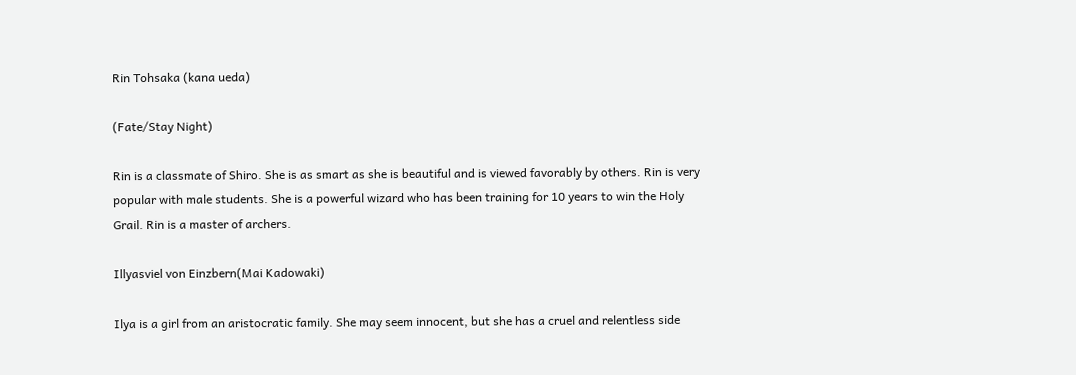Rin Tohsaka (kana ueda)

(Fate/Stay Night)

Rin is a classmate of Shiro. She is as smart as she is beautiful and is viewed favorably by others. Rin is very popular with male students. She is a powerful wizard who has been training for 10 years to win the Holy Grail. Rin is a master of archers.

Illyasviel von Einzbern(Mai Kadowaki)

Ilya is a girl from an aristocratic family. She may seem innocent, but she has a cruel and relentless side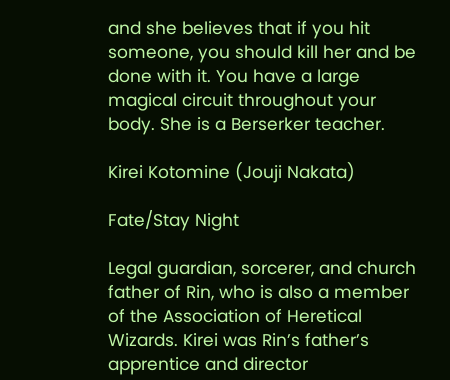and she believes that if you hit someone, you should kill her and be done with it. You have a large magical circuit throughout your body. She is a Berserker teacher.

Kirei Kotomine (Jouji Nakata)

Fate/Stay Night

Legal guardian, sorcerer, and church father of Rin, who is also a member of the Association of Heretical Wizards. Kirei was Rin’s father’s apprentice and director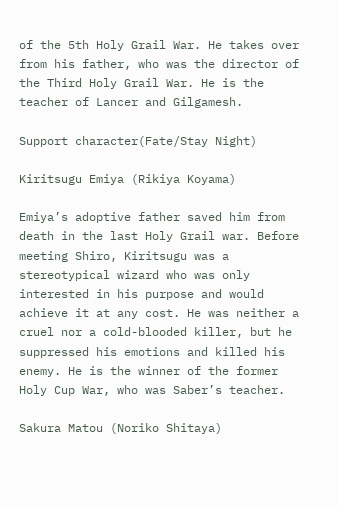of the 5th Holy Grail War. He takes over from his father, who was the director of the Third Holy Grail War. He is the teacher of Lancer and Gilgamesh.

Support character(Fate/Stay Night)

Kiritsugu Emiya (Rikiya Koyama)

Emiya’s adoptive father saved him from death in the last Holy Grail war. Before meeting Shiro, Kiritsugu was a stereotypical wizard who was only interested in his purpose and would achieve it at any cost. He was neither a cruel nor a cold-blooded killer, but he suppressed his emotions and killed his enemy. He is the winner of the former Holy Cup War, who was Saber’s teacher.

Sakura Matou (Noriko Shitaya)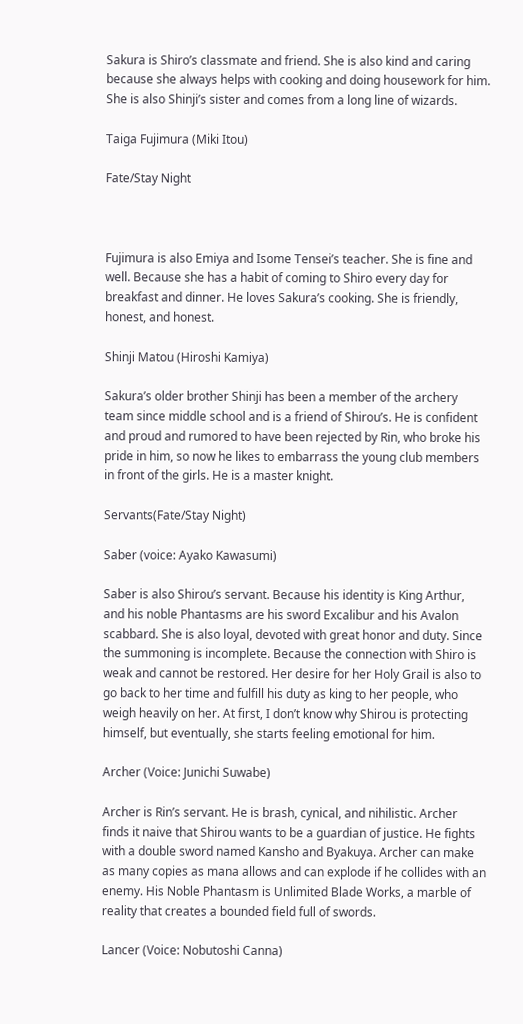Sakura is Shiro’s classmate and friend. She is also kind and caring because she always helps with cooking and doing housework for him. She is also Shinji’s sister and comes from a long line of wizards.

Taiga Fujimura (Miki Itou)

Fate/Stay Night



Fujimura is also Emiya and Isome Tensei’s teacher. She is fine and well. Because she has a habit of coming to Shiro every day for breakfast and dinner. He loves Sakura’s cooking. She is friendly, honest, and honest.

Shinji Matou (Hiroshi Kamiya)

Sakura’s older brother Shinji has been a member of the archery team since middle school and is a friend of Shirou’s. He is confident and proud and rumored to have been rejected by Rin, who broke his pride in him, so now he likes to embarrass the young club members in front of the girls. He is a master knight.

Servants(Fate/Stay Night)

Saber (voice: Ayako Kawasumi)

Saber is also Shirou’s servant. Because his identity is King Arthur, and his noble Phantasms are his sword Excalibur and his Avalon scabbard. She is also loyal, devoted with great honor and duty. Since the summoning is incomplete. Because the connection with Shiro is weak and cannot be restored. Her desire for her Holy Grail is also to go back to her time and fulfill his duty as king to her people, who weigh heavily on her. At first, I don’t know why Shirou is protecting himself, but eventually, she starts feeling emotional for him.

Archer (Voice: Junichi Suwabe)

Archer is Rin’s servant. He is brash, cynical, and nihilistic. Archer finds it naive that Shirou wants to be a guardian of justice. He fights with a double sword named Kansho and Byakuya. Archer can make as many copies as mana allows and can explode if he collides with an enemy. His Noble Phantasm is Unlimited Blade Works, a marble of reality that creates a bounded field full of swords.

Lancer (Voice: Nobutoshi Canna)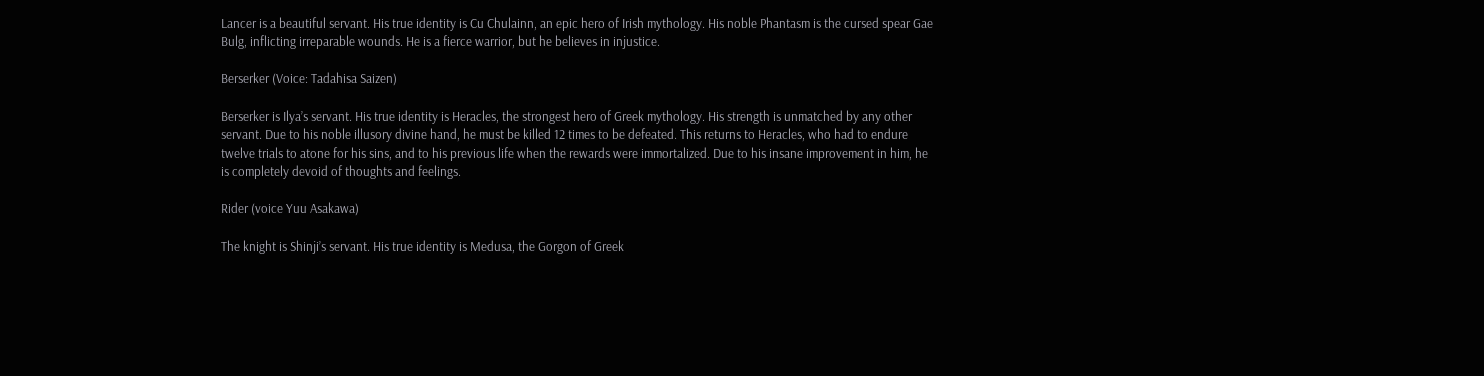Lancer is a beautiful servant. His true identity is Cu Chulainn, an epic hero of Irish mythology. His noble Phantasm is the cursed spear Gae Bulg, inflicting irreparable wounds. He is a fierce warrior, but he believes in injustice.

Berserker (Voice: Tadahisa Saizen)

Berserker is Ilya’s servant. His true identity is Heracles, the strongest hero of Greek mythology. His strength is unmatched by any other servant. Due to his noble illusory divine hand, he must be killed 12 times to be defeated. This returns to Heracles, who had to endure twelve trials to atone for his sins, and to his previous life when the rewards were immortalized. Due to his insane improvement in him, he is completely devoid of thoughts and feelings.

Rider (voice Yuu Asakawa)

The knight is Shinji’s servant. His true identity is Medusa, the Gorgon of Greek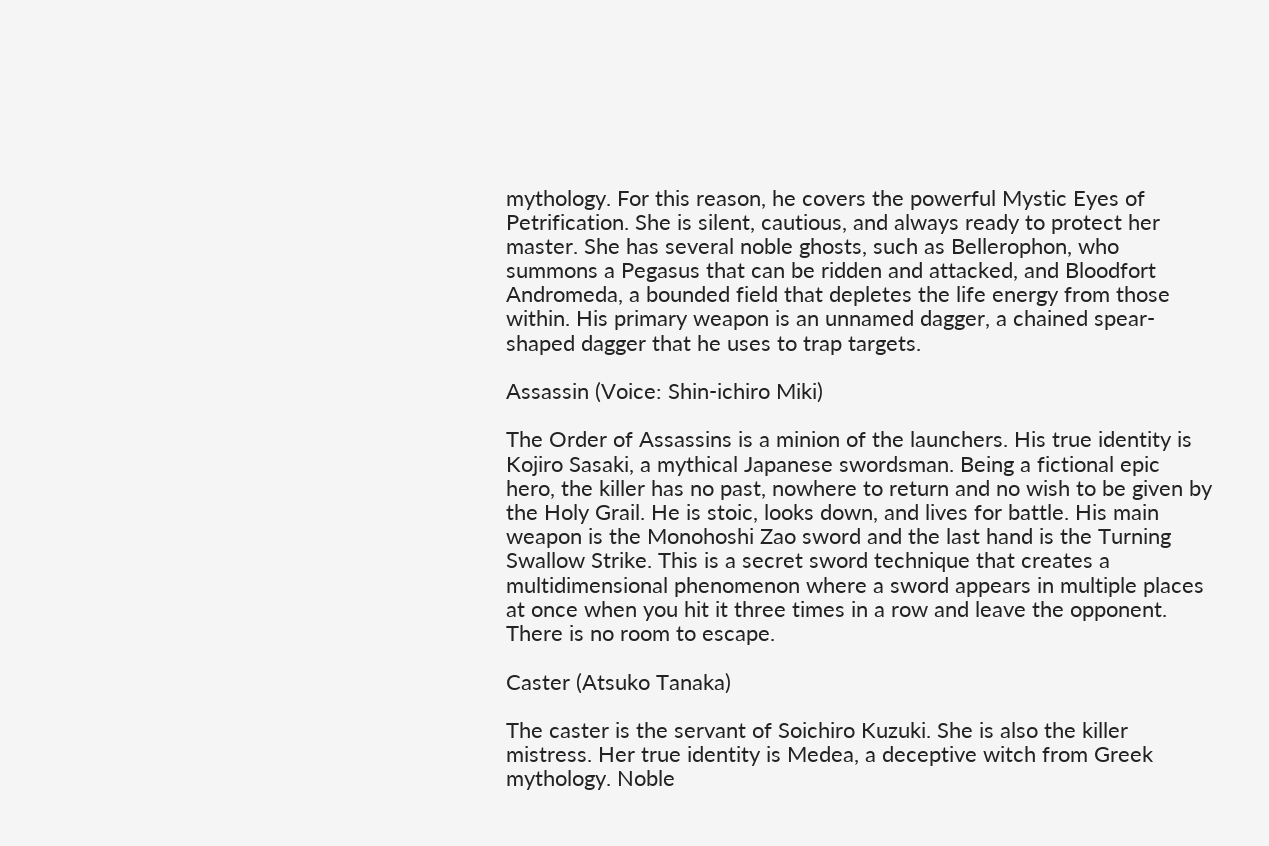mythology. For this reason, he covers the powerful Mystic Eyes of Petrification. She is silent, cautious, and always ready to protect her master. She has several noble ghosts, such as Bellerophon, who summons a Pegasus that can be ridden and attacked, and Bloodfort Andromeda, a bounded field that depletes the life energy from those within. His primary weapon is an unnamed dagger, a chained spear-shaped dagger that he uses to trap targets.

Assassin (Voice: Shin-ichiro Miki)

The Order of Assassins is a minion of the launchers. His true identity is Kojiro Sasaki, a mythical Japanese swordsman. Being a fictional epic hero, the killer has no past, nowhere to return and no wish to be given by the Holy Grail. He is stoic, looks down, and lives for battle. His main weapon is the Monohoshi Zao sword and the last hand is the Turning Swallow Strike. This is a secret sword technique that creates a multidimensional phenomenon where a sword appears in multiple places at once when you hit it three times in a row and leave the opponent. There is no room to escape.

Caster (Atsuko Tanaka)

The caster is the servant of Soichiro Kuzuki. She is also the killer mistress. Her true identity is Medea, a deceptive witch from Greek mythology. Noble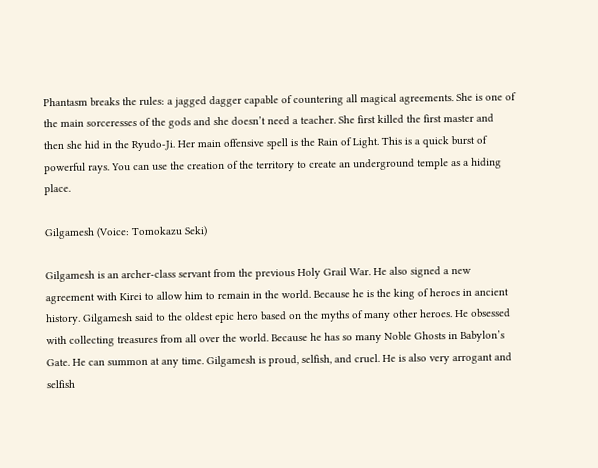Phantasm breaks the rules: a jagged dagger capable of countering all magical agreements. She is one of the main sorceresses of the gods and she doesn’t need a teacher. She first killed the first master and then she hid in the Ryudo-Ji. Her main offensive spell is the Rain of Light. This is a quick burst of powerful rays. You can use the creation of the territory to create an underground temple as a hiding place.

Gilgamesh (Voice: Tomokazu Seki)

Gilgamesh is an archer-class servant from the previous Holy Grail War. He also signed a new agreement with Kirei to allow him to remain in the world. Because he is the king of heroes in ancient history. Gilgamesh said to the oldest epic hero based on the myths of many other heroes. He obsessed with collecting treasures from all over the world. Because he has so many Noble Ghosts in Babylon’s Gate. He can summon at any time. Gilgamesh is proud, selfish, and cruel. He is also very arrogant and selfish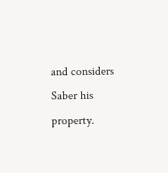and considers Saber his property.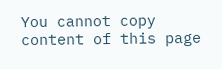You cannot copy content of this page